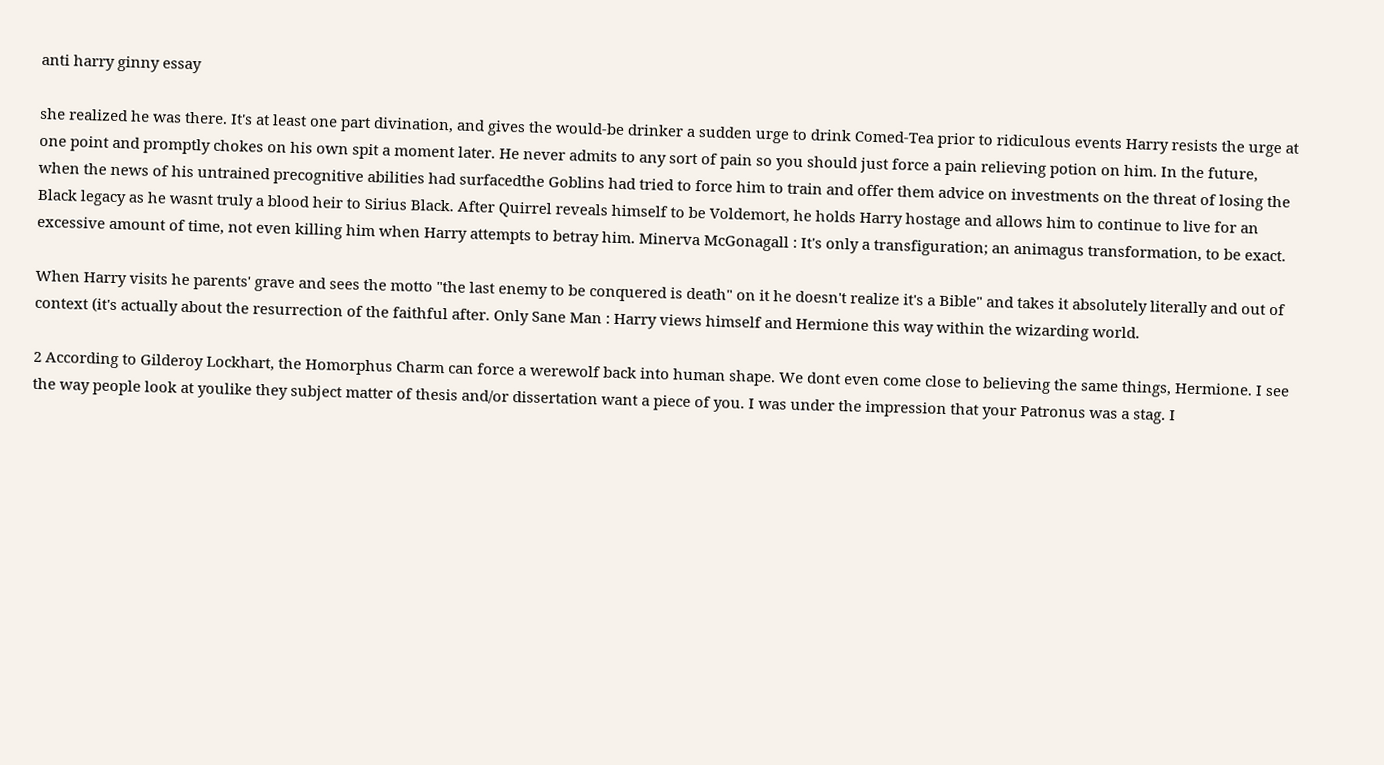anti harry ginny essay

she realized he was there. It's at least one part divination, and gives the would-be drinker a sudden urge to drink Comed-Tea prior to ridiculous events Harry resists the urge at one point and promptly chokes on his own spit a moment later. He never admits to any sort of pain so you should just force a pain relieving potion on him. In the future, when the news of his untrained precognitive abilities had surfacedthe Goblins had tried to force him to train and offer them advice on investments on the threat of losing the Black legacy as he wasnt truly a blood heir to Sirius Black. After Quirrel reveals himself to be Voldemort, he holds Harry hostage and allows him to continue to live for an excessive amount of time, not even killing him when Harry attempts to betray him. Minerva McGonagall : It's only a transfiguration; an animagus transformation, to be exact.

When Harry visits he parents' grave and sees the motto "the last enemy to be conquered is death" on it he doesn't realize it's a Bible" and takes it absolutely literally and out of context (it's actually about the resurrection of the faithful after. Only Sane Man : Harry views himself and Hermione this way within the wizarding world.

2 According to Gilderoy Lockhart, the Homorphus Charm can force a werewolf back into human shape. We dont even come close to believing the same things, Hermione. I see the way people look at youlike they subject matter of thesis and/or dissertation want a piece of you. I was under the impression that your Patronus was a stag. I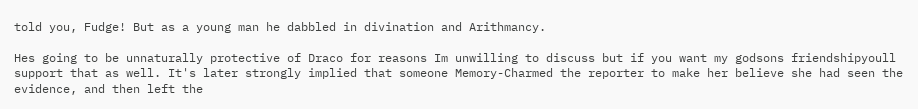told you, Fudge! But as a young man he dabbled in divination and Arithmancy.

Hes going to be unnaturally protective of Draco for reasons Im unwilling to discuss but if you want my godsons friendshipyoull support that as well. It's later strongly implied that someone Memory-Charmed the reporter to make her believe she had seen the evidence, and then left the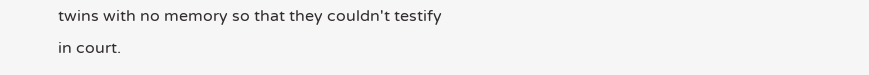twins with no memory so that they couldn't testify in court.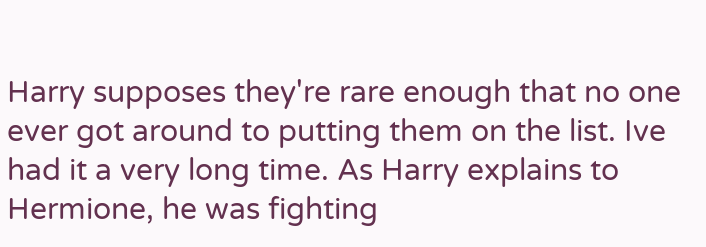Harry supposes they're rare enough that no one ever got around to putting them on the list. Ive had it a very long time. As Harry explains to Hermione, he was fighting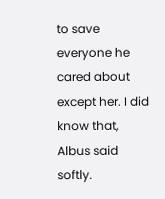to save everyone he cared about except her. I did know that, Albus said softly.